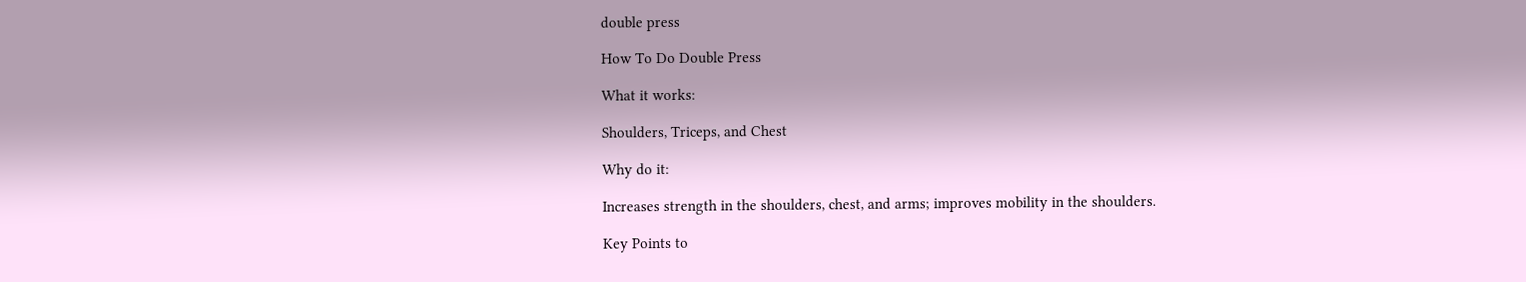double press

How To Do Double Press

What it works:

Shoulders, Triceps, and Chest

Why do it:

Increases strength in the shoulders, chest, and arms; improves mobility in the shoulders.

Key Points to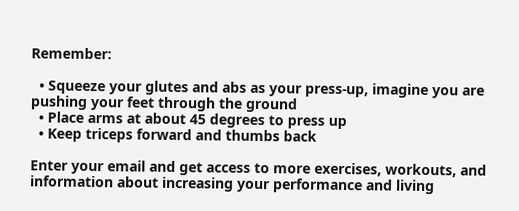Remember:

  • Squeeze your glutes and abs as your press-up, imagine you are pushing your feet through the ground
  • Place arms at about 45 degrees to press up
  • Keep triceps forward and thumbs back

Enter your email and get access to more exercises, workouts, and information about increasing your performance and living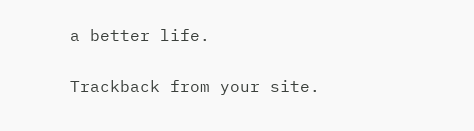a better life.

Trackback from your site.